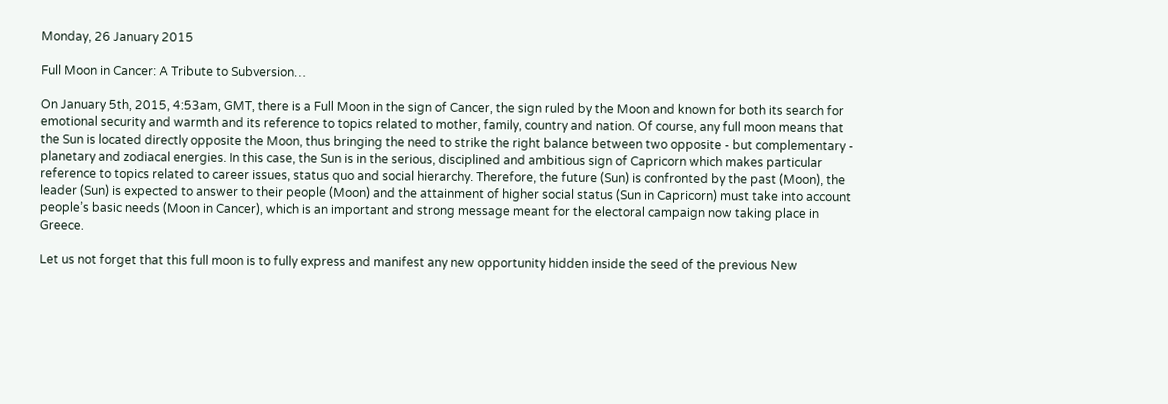Monday, 26 January 2015

Full Moon in Cancer: A Tribute to Subversion…

On January 5th, 2015, 4:53am, GMT, there is a Full Moon in the sign of Cancer, the sign ruled by the Moon and known for both its search for emotional security and warmth and its reference to topics related to mother, family, country and nation. Of course, any full moon means that the Sun is located directly opposite the Moon, thus bringing the need to strike the right balance between two opposite - but complementary - planetary and zodiacal energies. In this case, the Sun is in the serious, disciplined and ambitious sign of Capricorn which makes particular reference to topics related to career issues, status quo and social hierarchy. Therefore, the future (Sun) is confronted by the past (Moon), the leader (Sun) is expected to answer to their people (Moon) and the attainment of higher social status (Sun in Capricorn) must take into account people’s basic needs (Moon in Cancer), which is an important and strong message meant for the electoral campaign now taking place in Greece.

Let us not forget that this full moon is to fully express and manifest any new opportunity hidden inside the seed of the previous New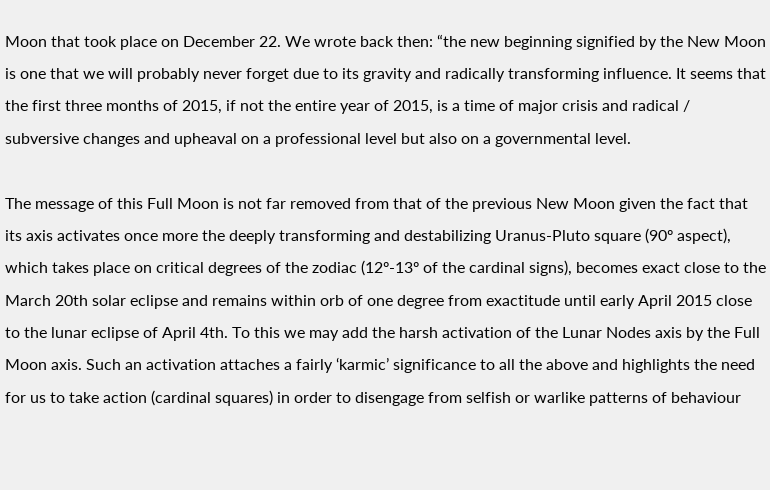Moon that took place on December 22. We wrote back then: “the new beginning signified by the New Moon is one that we will probably never forget due to its gravity and radically transforming influence. It seems that the first three months of 2015, if not the entire year of 2015, is a time of major crisis and radical / subversive changes and upheaval on a professional level but also on a governmental level.

The message of this Full Moon is not far removed from that of the previous New Moon given the fact that its axis activates once more the deeply transforming and destabilizing Uranus-Pluto square (90º aspect), which takes place on critical degrees of the zodiac (12º-13º of the cardinal signs), becomes exact close to the March 20th solar eclipse and remains within orb of one degree from exactitude until early April 2015 close to the lunar eclipse of April 4th. To this we may add the harsh activation of the Lunar Nodes axis by the Full Moon axis. Such an activation attaches a fairly ‘karmic’ significance to all the above and highlights the need for us to take action (cardinal squares) in order to disengage from selfish or warlike patterns of behaviour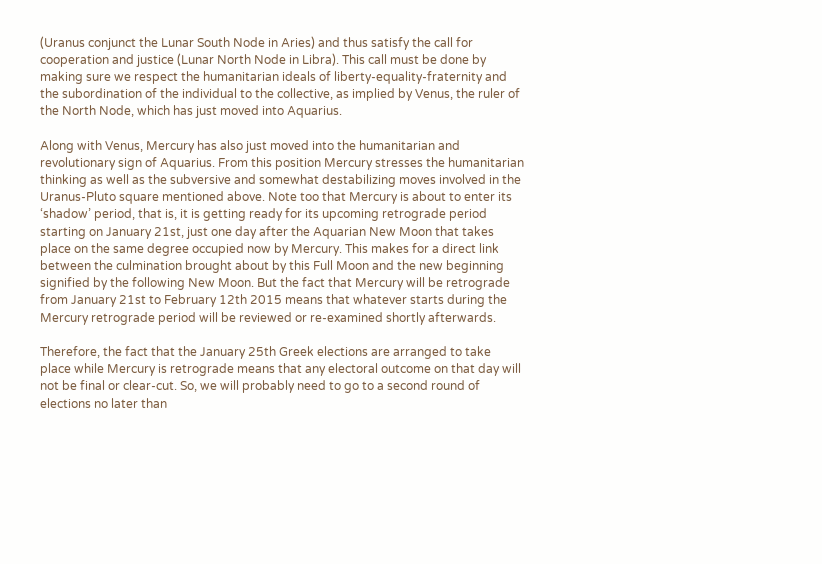(Uranus conjunct the Lunar South Node in Aries) and thus satisfy the call for cooperation and justice (Lunar North Node in Libra). This call must be done by making sure we respect the humanitarian ideals of liberty-equality-fraternity and the subordination of the individual to the collective, as implied by Venus, the ruler of the North Node, which has just moved into Aquarius.

Along with Venus, Mercury has also just moved into the humanitarian and revolutionary sign of Aquarius. From this position Mercury stresses the humanitarian thinking as well as the subversive and somewhat destabilizing moves involved in the Uranus-Pluto square mentioned above. Note too that Mercury is about to enter its ‘shadow’ period, that is, it is getting ready for its upcoming retrograde period starting on January 21st, just one day after the Aquarian New Moon that takes place on the same degree occupied now by Mercury. This makes for a direct link between the culmination brought about by this Full Moon and the new beginning signified by the following New Moon. But the fact that Mercury will be retrograde from January 21st to February 12th 2015 means that whatever starts during the Mercury retrograde period will be reviewed or re-examined shortly afterwards.

Therefore, the fact that the January 25th Greek elections are arranged to take place while Mercury is retrograde means that any electoral outcome on that day will not be final or clear-cut. So, we will probably need to go to a second round of elections no later than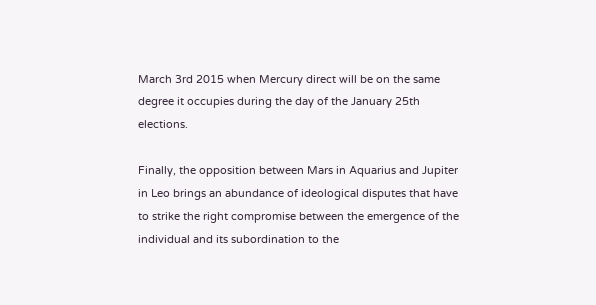March 3rd 2015 when Mercury direct will be on the same degree it occupies during the day of the January 25th elections.

Finally, the opposition between Mars in Aquarius and Jupiter in Leo brings an abundance of ideological disputes that have to strike the right compromise between the emergence of the individual and its subordination to the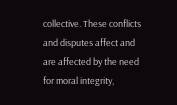collective. These conflicts and disputes affect and are affected by the need for moral integrity,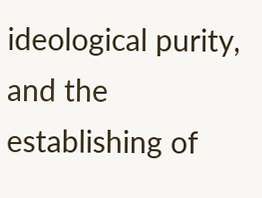ideological purity, and the establishing of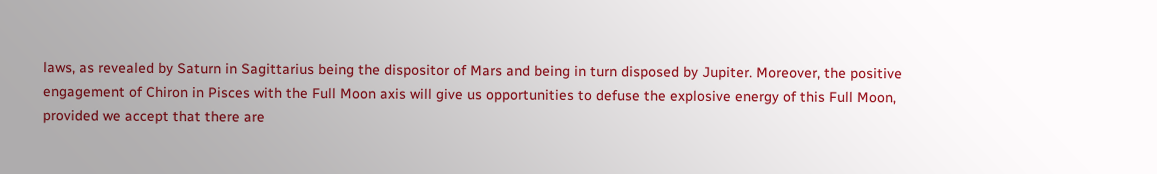laws, as revealed by Saturn in Sagittarius being the dispositor of Mars and being in turn disposed by Jupiter. Moreover, the positive engagement of Chiron in Pisces with the Full Moon axis will give us opportunities to defuse the explosive energy of this Full Moon, provided we accept that there are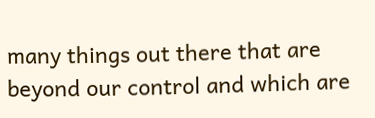many things out there that are beyond our control and which are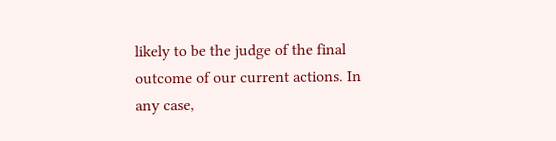likely to be the judge of the final outcome of our current actions. In any case,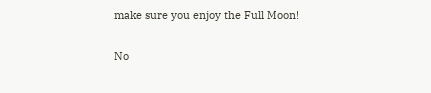make sure you enjoy the Full Moon!

No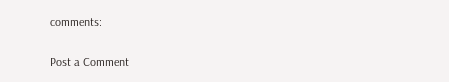comments:

Post a Comment